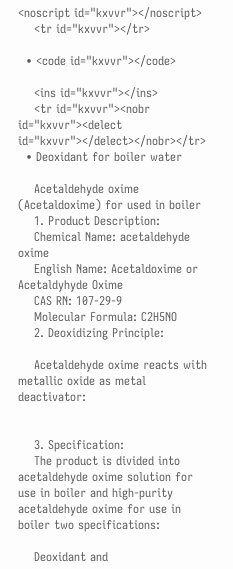<noscript id="kxvvr"></noscript>
    <tr id="kxvvr"></tr>

  • <code id="kxvvr"></code>

    <ins id="kxvvr"></ins>
    <tr id="kxvvr"><nobr id="kxvvr"><delect id="kxvvr"></delect></nobr></tr>
  • Deoxidant for boiler water

    Acetaldehyde oxime (Acetaldoxime) for used in boiler
    1. Product Description:
    Chemical Name: acetaldehyde oxime
    English Name: Acetaldoxime or Acetaldyhyde Oxime
    CAS RN: 107-29-9
    Molecular Formula: C2H5NO
    2. Deoxidizing Principle:

    Acetaldehyde oxime reacts with metallic oxide as metal deactivator:


    3. Specification:
    The product is divided into acetaldehyde oxime solution for use in boiler and high-purity acetaldehyde oxime for use in boiler two specifications:

    Deoxidant and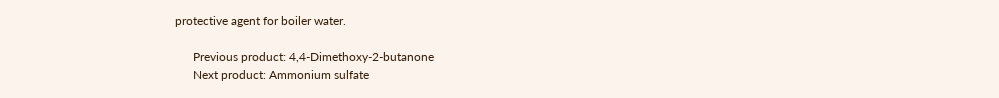protective agent for boiler water.

      Previous product: 4,4-Dimethoxy-2-butanone
      Next product: Ammonium sulfate